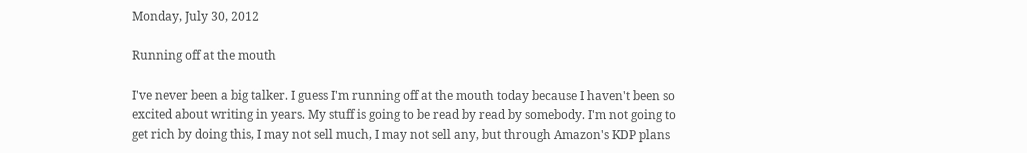Monday, July 30, 2012

Running off at the mouth

I've never been a big talker. I guess I'm running off at the mouth today because I haven't been so excited about writing in years. My stuff is going to be read by read by somebody. I'm not going to get rich by doing this, I may not sell much, I may not sell any, but through Amazon's KDP plans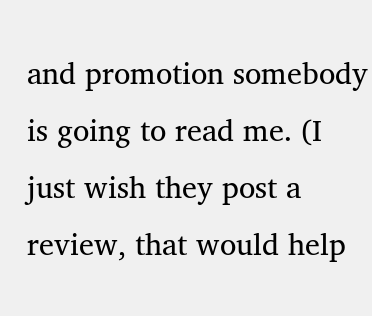and promotion somebody is going to read me. (I just wish they post a review, that would help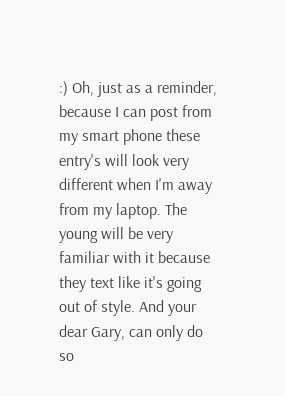:) Oh, just as a reminder, because I can post from my smart phone these entry's will look very different when I'm away from my laptop. The young will be very familiar with it because they text like it's going out of style. And your dear Gary, can only do so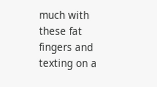much with these fat fingers and texting on a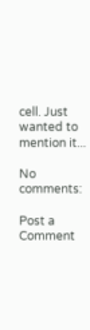cell. Just wanted to mention it...

No comments:

Post a Comment